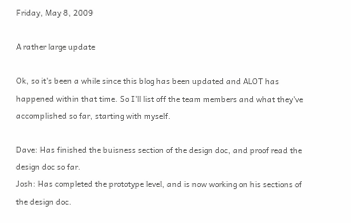Friday, May 8, 2009

A rather large update

Ok, so it's been a while since this blog has been updated and ALOT has happened within that time. So I'll list off the team members and what they've accomplished so far, starting with myself.

Dave: Has finished the buisness section of the design doc, and proof read the design doc so far.
Josh: Has completed the prototype level, and is now working on his sections of the design doc.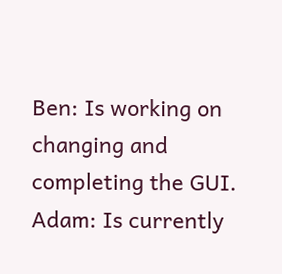Ben: Is working on changing and completing the GUI.
Adam: Is currently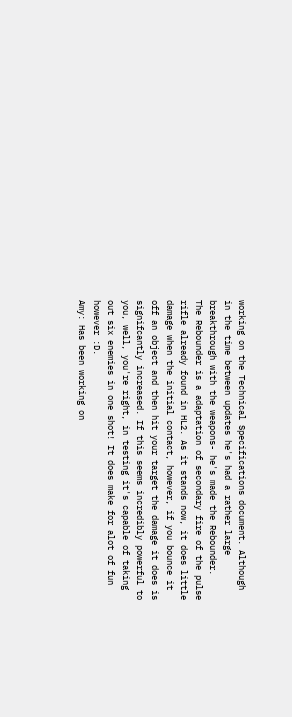working on the Technical Specifications document. Although in the time between updates he's had a rather large breakthrough with the weapons- he's made the Rebounder.
The Rebounder is a adaptation of secondary fire of the pulse rifle already found in HL2. As it stands now, it does little damage when the initial contact, however, if you bounce it off an object and then hit your target the damage it does is signifcantly increased. If this seems incredibly powerful to you, well, you're right, in testing it's capable of taking out six enemies in one shot! It does make for alot of fun however :D.
Amy: Has been working on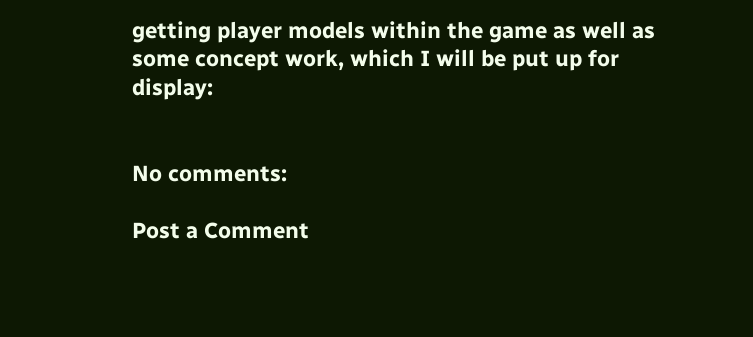getting player models within the game as well as some concept work, which I will be put up for display:


No comments:

Post a Comment